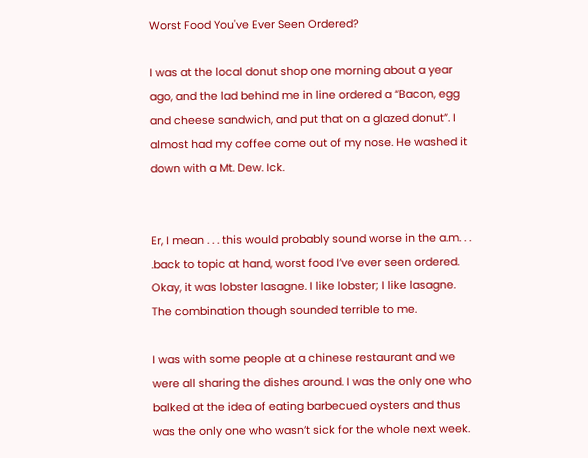Worst Food You've Ever Seen Ordered?

I was at the local donut shop one morning about a year ago, and the lad behind me in line ordered a “Bacon, egg and cheese sandwich, and put that on a glazed donut”. I almost had my coffee come out of my nose. He washed it down with a Mt. Dew. Ick.


Er, I mean . . . this would probably sound worse in the a.m. . . .back to topic at hand, worst food I’ve ever seen ordered. Okay, it was lobster lasagne. I like lobster; I like lasagne. The combination though sounded terrible to me.

I was with some people at a chinese restaurant and we were all sharing the dishes around. I was the only one who balked at the idea of eating barbecued oysters and thus was the only one who wasn’t sick for the whole next week.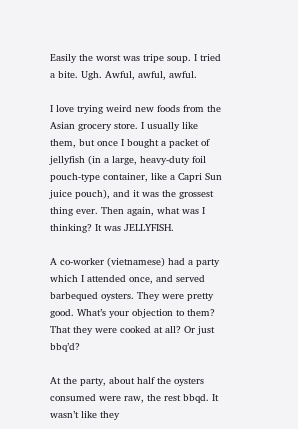Easily the worst was tripe soup. I tried a bite. Ugh. Awful, awful, awful.

I love trying weird new foods from the Asian grocery store. I usually like them, but once I bought a packet of jellyfish (in a large, heavy-duty foil pouch-type container, like a Capri Sun juice pouch), and it was the grossest thing ever. Then again, what was I thinking? It was JELLYFISH.

A co-worker (vietnamese) had a party which I attended once, and served barbequed oysters. They were pretty good. What’s your objection to them? That they were cooked at all? Or just bbq’d?

At the party, about half the oysters consumed were raw, the rest bbqd. It wasn’t like they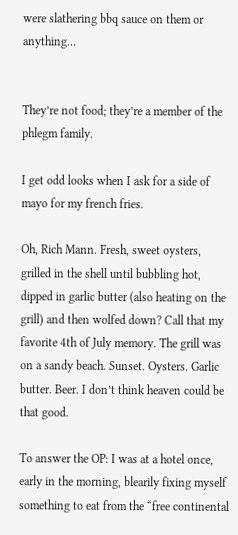were slathering bbq sauce on them or anything…


They’re not food; they’re a member of the phlegm family.

I get odd looks when I ask for a side of mayo for my french fries.

Oh, Rich Mann. Fresh, sweet oysters, grilled in the shell until bubbling hot, dipped in garlic butter (also heating on the grill) and then wolfed down? Call that my favorite 4th of July memory. The grill was on a sandy beach. Sunset. Oysters. Garlic butter. Beer. I don’t think heaven could be that good.

To answer the OP: I was at a hotel once, early in the morning, blearily fixing myself something to eat from the “free continental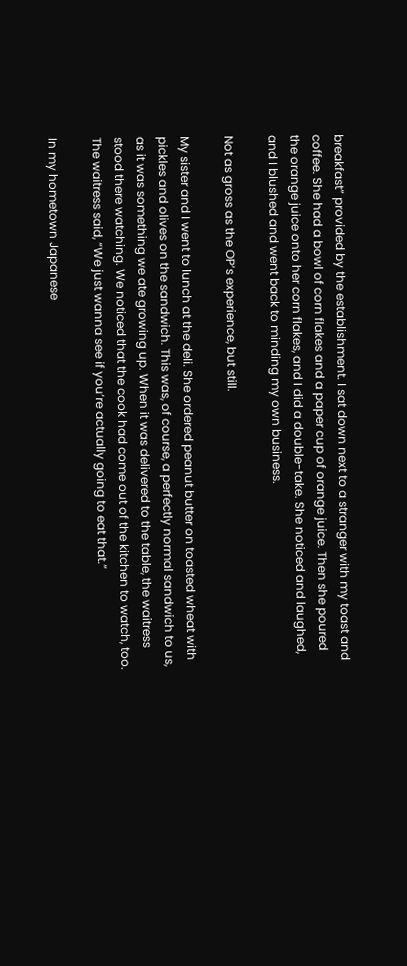breakfast” provided by the establishment. I sat down next to a stranger with my toast and coffee. She had a bowl of corn flakes and a paper cup of orange juice. Then she poured the orange juice onto her corn flakes, and I did a double-take. She noticed and laughed, and I blushed and went back to minding my own business.

Not as gross as the OP’s experience, but still.

My sister and I went to lunch at the deli. She ordered peanut butter on toasted wheat with pickles and olives on the sandwich. This was, of course, a perfectly normal sandwich to us, as it was something we ate growing up. When it was delivered to the table, the waitress stood there watching. We noticed that the cook had come out of the kitchen to watch, too. The waitress said, “We just wanna see if you’re actually going to eat that.”

In my hometown Japanese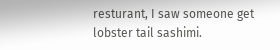resturant, I saw someone get lobster tail sashimi.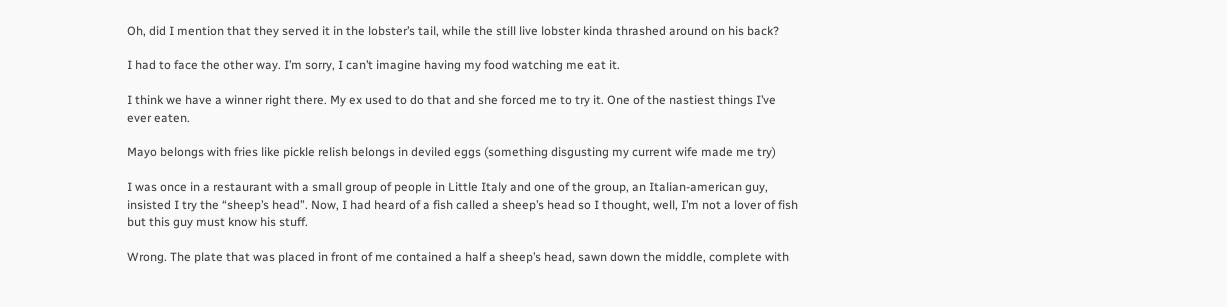Oh, did I mention that they served it in the lobster’s tail, while the still live lobster kinda thrashed around on his back?

I had to face the other way. I’m sorry, I can’t imagine having my food watching me eat it.

I think we have a winner right there. My ex used to do that and she forced me to try it. One of the nastiest things I’ve ever eaten.

Mayo belongs with fries like pickle relish belongs in deviled eggs (something disgusting my current wife made me try)

I was once in a restaurant with a small group of people in Little Italy and one of the group, an Italian-american guy, insisted I try the “sheep’s head”. Now, I had heard of a fish called a sheep’s head so I thought, well, I’m not a lover of fish but this guy must know his stuff.

Wrong. The plate that was placed in front of me contained a half a sheep’s head, sawn down the middle, complete with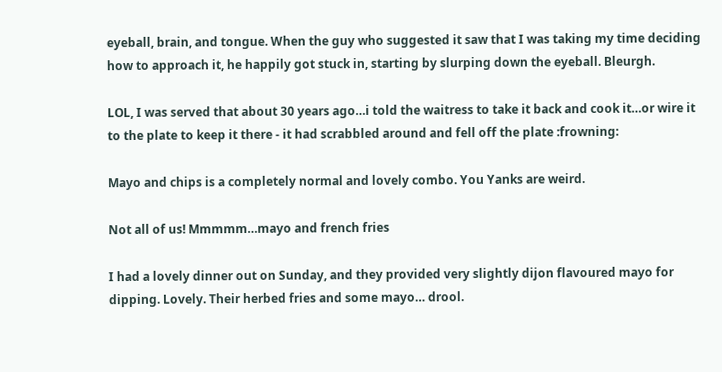eyeball, brain, and tongue. When the guy who suggested it saw that I was taking my time deciding how to approach it, he happily got stuck in, starting by slurping down the eyeball. Bleurgh.

LOL, I was served that about 30 years ago…i told the waitress to take it back and cook it…or wire it to the plate to keep it there - it had scrabbled around and fell off the plate :frowning:

Mayo and chips is a completely normal and lovely combo. You Yanks are weird.

Not all of us! Mmmmm…mayo and french fries

I had a lovely dinner out on Sunday, and they provided very slightly dijon flavoured mayo for dipping. Lovely. Their herbed fries and some mayo… drool.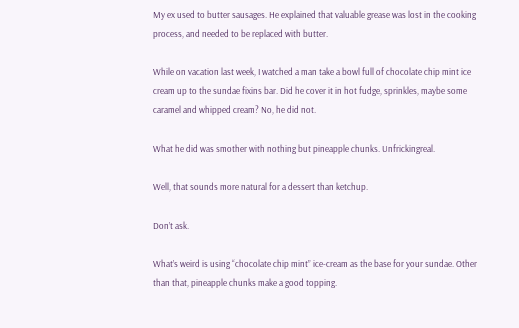My ex used to butter sausages. He explained that valuable grease was lost in the cooking process, and needed to be replaced with butter.

While on vacation last week, I watched a man take a bowl full of chocolate chip mint ice cream up to the sundae fixins bar. Did he cover it in hot fudge, sprinkles, maybe some caramel and whipped cream? No, he did not.

What he did was smother with nothing but pineapple chunks. Unfrickingreal.

Well, that sounds more natural for a dessert than ketchup.

Don’t ask.

What’s weird is using “chocolate chip mint” ice-cream as the base for your sundae. Other than that, pineapple chunks make a good topping.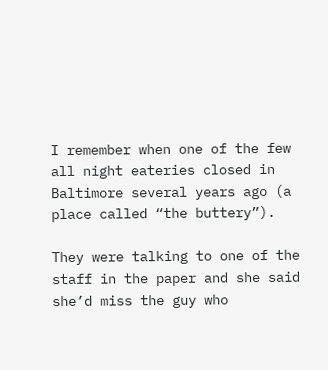I remember when one of the few all night eateries closed in Baltimore several years ago (a place called “the buttery”).

They were talking to one of the staff in the paper and she said she’d miss the guy who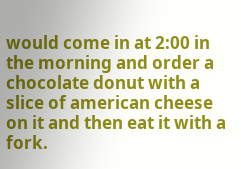would come in at 2:00 in the morning and order a chocolate donut with a slice of american cheese on it and then eat it with a fork.